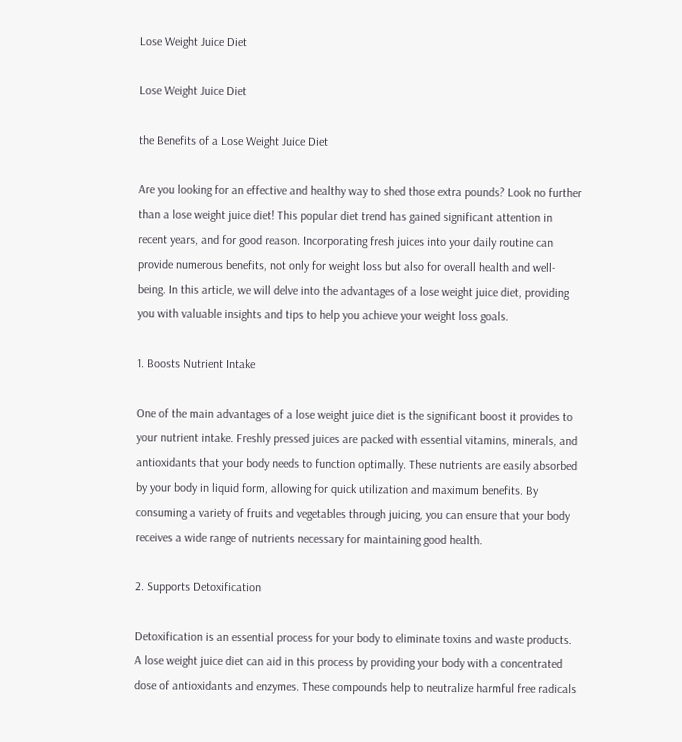Lose Weight Juice Diet

Lose Weight Juice Diet

the Benefits of a Lose Weight Juice Diet

Are you looking for an effective and healthy way to shed those extra pounds? Look no further than a lose weight juice diet! This popular diet trend has gained significant attention in recent years, and for good reason. Incorporating fresh juices into your daily routine can provide numerous benefits, not only for weight loss but also for overall health and well-being. In this article, we will delve into the advantages of a lose weight juice diet, providing you with valuable insights and tips to help you achieve your weight loss goals.

1. Boosts Nutrient Intake

One of the main advantages of a lose weight juice diet is the significant boost it provides to your nutrient intake. Freshly pressed juices are packed with essential vitamins, minerals, and antioxidants that your body needs to function optimally. These nutrients are easily absorbed by your body in liquid form, allowing for quick utilization and maximum benefits. By consuming a variety of fruits and vegetables through juicing, you can ensure that your body receives a wide range of nutrients necessary for maintaining good health.

2. Supports Detoxification

Detoxification is an essential process for your body to eliminate toxins and waste products. A lose weight juice diet can aid in this process by providing your body with a concentrated dose of antioxidants and enzymes. These compounds help to neutralize harmful free radicals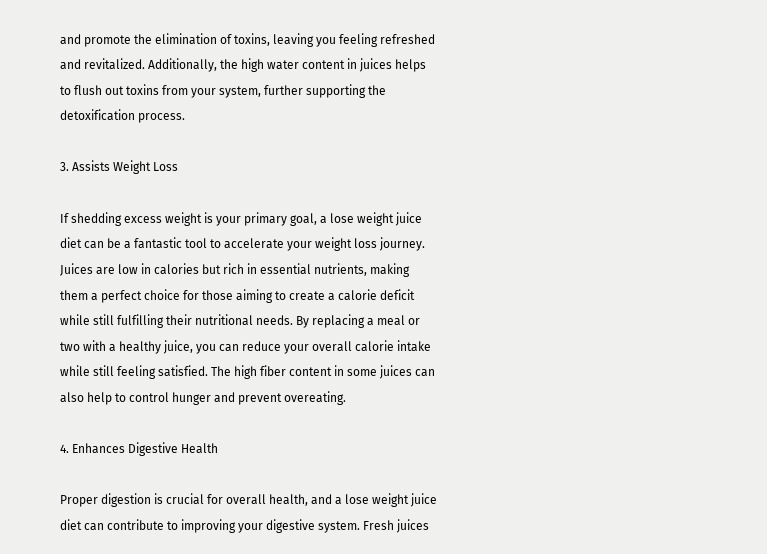and promote the elimination of toxins, leaving you feeling refreshed and revitalized. Additionally, the high water content in juices helps to flush out toxins from your system, further supporting the detoxification process.

3. Assists Weight Loss

If shedding excess weight is your primary goal, a lose weight juice diet can be a fantastic tool to accelerate your weight loss journey. Juices are low in calories but rich in essential nutrients, making them a perfect choice for those aiming to create a calorie deficit while still fulfilling their nutritional needs. By replacing a meal or two with a healthy juice, you can reduce your overall calorie intake while still feeling satisfied. The high fiber content in some juices can also help to control hunger and prevent overeating.

4. Enhances Digestive Health

Proper digestion is crucial for overall health, and a lose weight juice diet can contribute to improving your digestive system. Fresh juices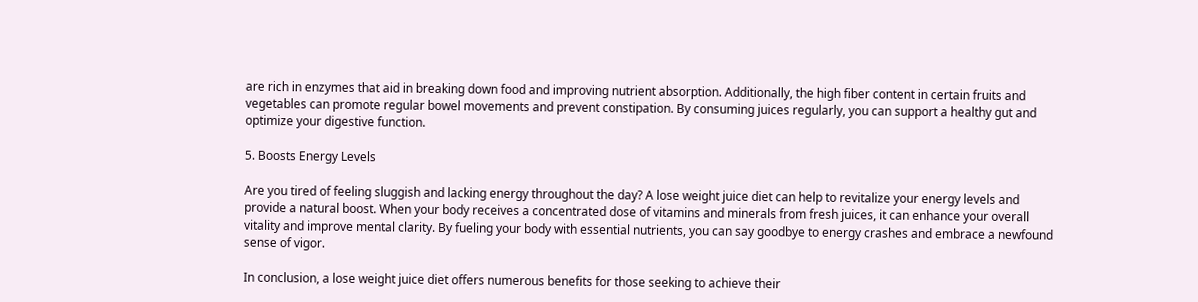are rich in enzymes that aid in breaking down food and improving nutrient absorption. Additionally, the high fiber content in certain fruits and vegetables can promote regular bowel movements and prevent constipation. By consuming juices regularly, you can support a healthy gut and optimize your digestive function.

5. Boosts Energy Levels

Are you tired of feeling sluggish and lacking energy throughout the day? A lose weight juice diet can help to revitalize your energy levels and provide a natural boost. When your body receives a concentrated dose of vitamins and minerals from fresh juices, it can enhance your overall vitality and improve mental clarity. By fueling your body with essential nutrients, you can say goodbye to energy crashes and embrace a newfound sense of vigor.

In conclusion, a lose weight juice diet offers numerous benefits for those seeking to achieve their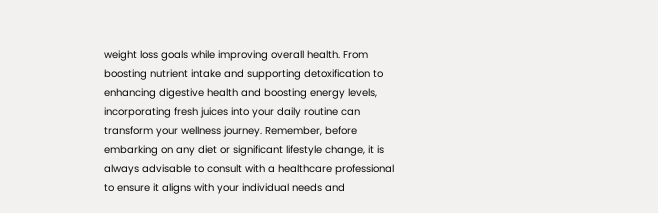weight loss goals while improving overall health. From boosting nutrient intake and supporting detoxification to enhancing digestive health and boosting energy levels, incorporating fresh juices into your daily routine can transform your wellness journey. Remember, before embarking on any diet or significant lifestyle change, it is always advisable to consult with a healthcare professional to ensure it aligns with your individual needs and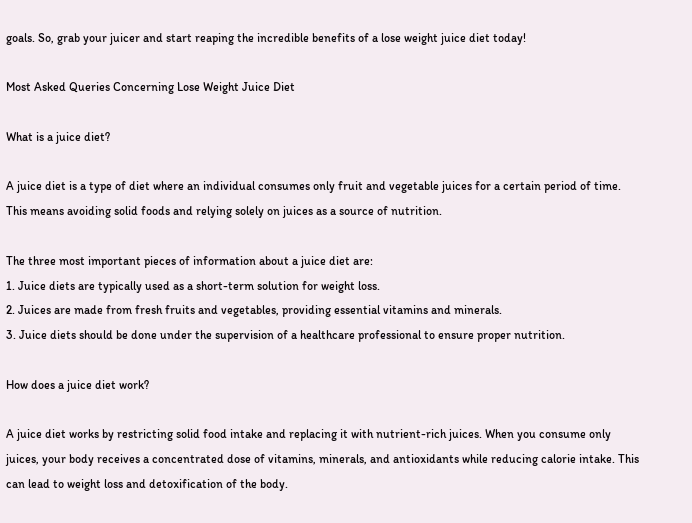goals. So, grab your juicer and start reaping the incredible benefits of a lose weight juice diet today!

Most Asked Queries Concerning Lose Weight Juice Diet

What is a juice diet?

A juice diet is a type of diet where an individual consumes only fruit and vegetable juices for a certain period of time. This means avoiding solid foods and relying solely on juices as a source of nutrition.

The three most important pieces of information about a juice diet are:
1. Juice diets are typically used as a short-term solution for weight loss.
2. Juices are made from fresh fruits and vegetables, providing essential vitamins and minerals.
3. Juice diets should be done under the supervision of a healthcare professional to ensure proper nutrition.

How does a juice diet work?

A juice diet works by restricting solid food intake and replacing it with nutrient-rich juices. When you consume only juices, your body receives a concentrated dose of vitamins, minerals, and antioxidants while reducing calorie intake. This can lead to weight loss and detoxification of the body.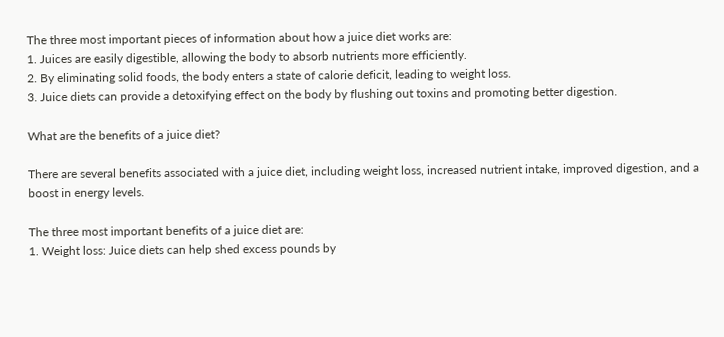The three most important pieces of information about how a juice diet works are:
1. Juices are easily digestible, allowing the body to absorb nutrients more efficiently.
2. By eliminating solid foods, the body enters a state of calorie deficit, leading to weight loss.
3. Juice diets can provide a detoxifying effect on the body by flushing out toxins and promoting better digestion.

What are the benefits of a juice diet?

There are several benefits associated with a juice diet, including weight loss, increased nutrient intake, improved digestion, and a boost in energy levels.

The three most important benefits of a juice diet are:
1. Weight loss: Juice diets can help shed excess pounds by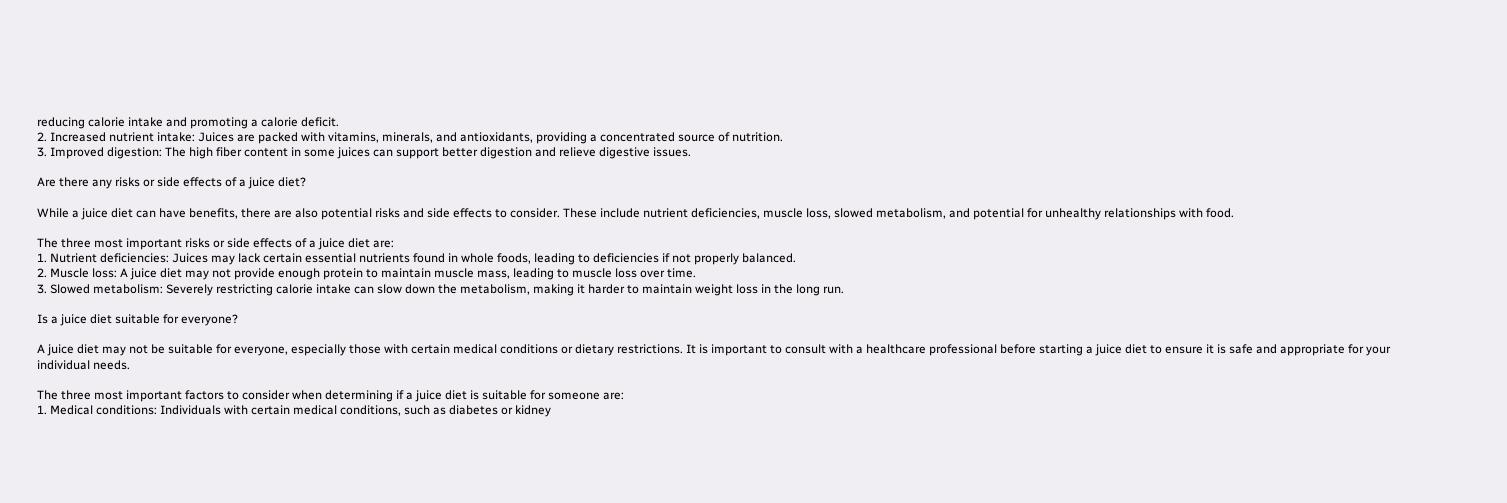reducing calorie intake and promoting a calorie deficit.
2. Increased nutrient intake: Juices are packed with vitamins, minerals, and antioxidants, providing a concentrated source of nutrition.
3. Improved digestion: The high fiber content in some juices can support better digestion and relieve digestive issues.

Are there any risks or side effects of a juice diet?

While a juice diet can have benefits, there are also potential risks and side effects to consider. These include nutrient deficiencies, muscle loss, slowed metabolism, and potential for unhealthy relationships with food.

The three most important risks or side effects of a juice diet are:
1. Nutrient deficiencies: Juices may lack certain essential nutrients found in whole foods, leading to deficiencies if not properly balanced.
2. Muscle loss: A juice diet may not provide enough protein to maintain muscle mass, leading to muscle loss over time.
3. Slowed metabolism: Severely restricting calorie intake can slow down the metabolism, making it harder to maintain weight loss in the long run.

Is a juice diet suitable for everyone?

A juice diet may not be suitable for everyone, especially those with certain medical conditions or dietary restrictions. It is important to consult with a healthcare professional before starting a juice diet to ensure it is safe and appropriate for your individual needs.

The three most important factors to consider when determining if a juice diet is suitable for someone are:
1. Medical conditions: Individuals with certain medical conditions, such as diabetes or kidney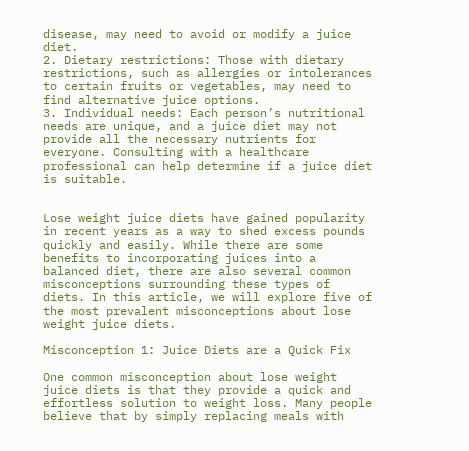disease, may need to avoid or modify a juice diet.
2. Dietary restrictions: Those with dietary restrictions, such as allergies or intolerances to certain fruits or vegetables, may need to find alternative juice options.
3. Individual needs: Each person’s nutritional needs are unique, and a juice diet may not provide all the necessary nutrients for everyone. Consulting with a healthcare professional can help determine if a juice diet is suitable.


Lose weight juice diets have gained popularity in recent years as a way to shed excess pounds quickly and easily. While there are some benefits to incorporating juices into a balanced diet, there are also several common misconceptions surrounding these types of diets. In this article, we will explore five of the most prevalent misconceptions about lose weight juice diets.

Misconception 1: Juice Diets are a Quick Fix

One common misconception about lose weight juice diets is that they provide a quick and effortless solution to weight loss. Many people believe that by simply replacing meals with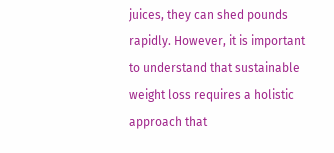juices, they can shed pounds rapidly. However, it is important to understand that sustainable weight loss requires a holistic approach that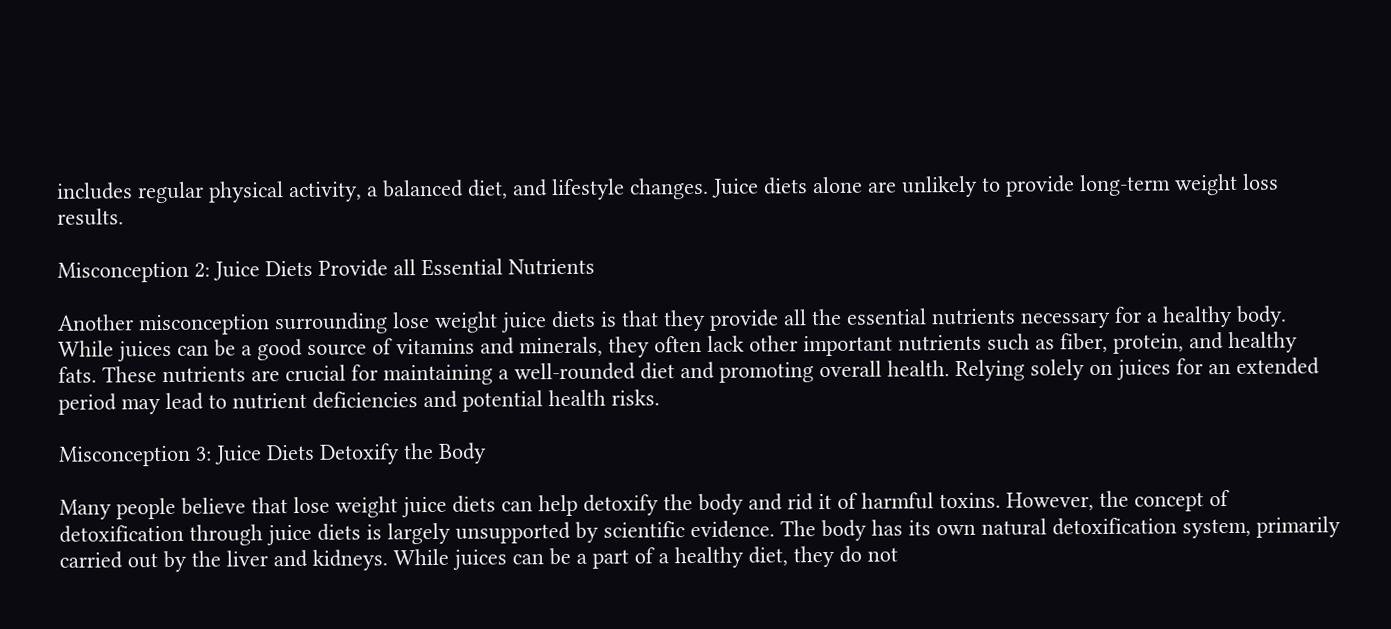includes regular physical activity, a balanced diet, and lifestyle changes. Juice diets alone are unlikely to provide long-term weight loss results.

Misconception 2: Juice Diets Provide all Essential Nutrients

Another misconception surrounding lose weight juice diets is that they provide all the essential nutrients necessary for a healthy body. While juices can be a good source of vitamins and minerals, they often lack other important nutrients such as fiber, protein, and healthy fats. These nutrients are crucial for maintaining a well-rounded diet and promoting overall health. Relying solely on juices for an extended period may lead to nutrient deficiencies and potential health risks.

Misconception 3: Juice Diets Detoxify the Body

Many people believe that lose weight juice diets can help detoxify the body and rid it of harmful toxins. However, the concept of detoxification through juice diets is largely unsupported by scientific evidence. The body has its own natural detoxification system, primarily carried out by the liver and kidneys. While juices can be a part of a healthy diet, they do not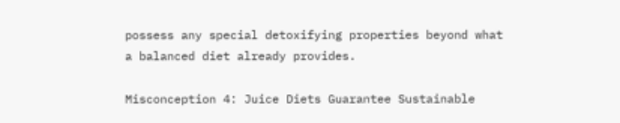possess any special detoxifying properties beyond what a balanced diet already provides.

Misconception 4: Juice Diets Guarantee Sustainable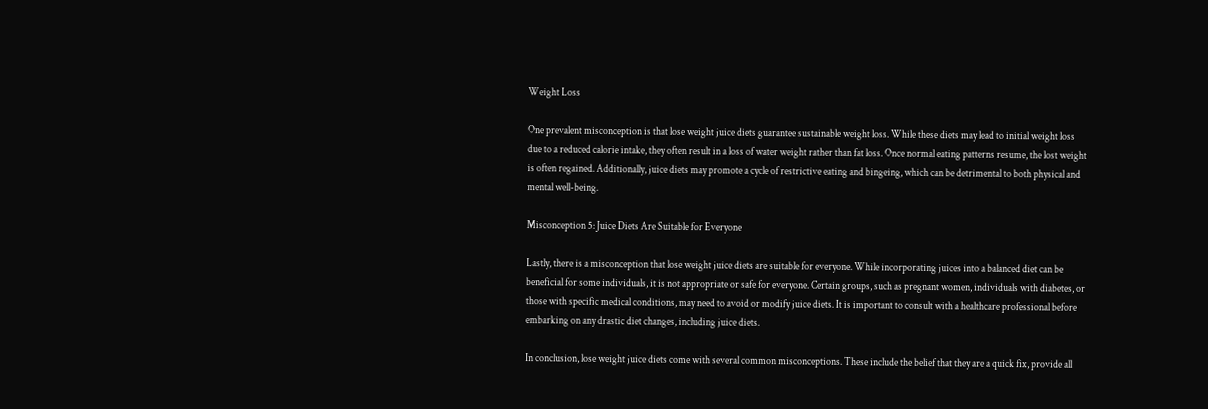Weight Loss

One prevalent misconception is that lose weight juice diets guarantee sustainable weight loss. While these diets may lead to initial weight loss due to a reduced calorie intake, they often result in a loss of water weight rather than fat loss. Once normal eating patterns resume, the lost weight is often regained. Additionally, juice diets may promote a cycle of restrictive eating and bingeing, which can be detrimental to both physical and mental well-being.

Misconception 5: Juice Diets Are Suitable for Everyone

Lastly, there is a misconception that lose weight juice diets are suitable for everyone. While incorporating juices into a balanced diet can be beneficial for some individuals, it is not appropriate or safe for everyone. Certain groups, such as pregnant women, individuals with diabetes, or those with specific medical conditions, may need to avoid or modify juice diets. It is important to consult with a healthcare professional before embarking on any drastic diet changes, including juice diets.

In conclusion, lose weight juice diets come with several common misconceptions. These include the belief that they are a quick fix, provide all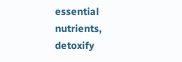essential nutrients, detoxify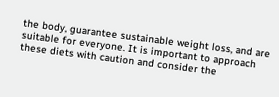the body, guarantee sustainable weight loss, and are suitable for everyone. It is important to approach these diets with caution and consider the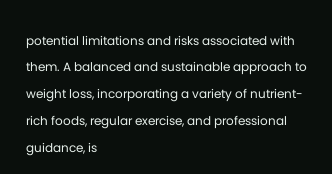potential limitations and risks associated with them. A balanced and sustainable approach to weight loss, incorporating a variety of nutrient-rich foods, regular exercise, and professional guidance, is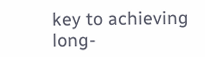key to achieving long-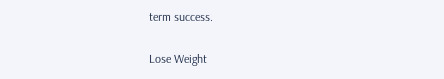term success.

Lose Weight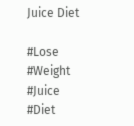Juice Diet

#Lose #Weight #Juice #Diet